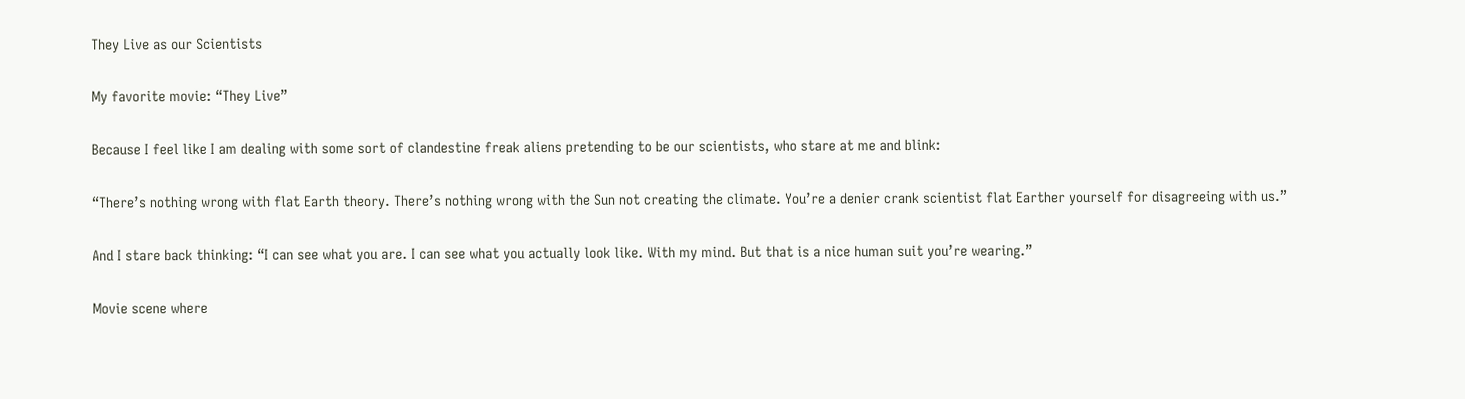They Live as our Scientists

My favorite movie: “They Live”

Because I feel like I am dealing with some sort of clandestine freak aliens pretending to be our scientists, who stare at me and blink:

“There’s nothing wrong with flat Earth theory. There’s nothing wrong with the Sun not creating the climate. You’re a denier crank scientist flat Earther yourself for disagreeing with us.”

And I stare back thinking: “I can see what you are. I can see what you actually look like. With my mind. But that is a nice human suit you’re wearing.”

Movie scene where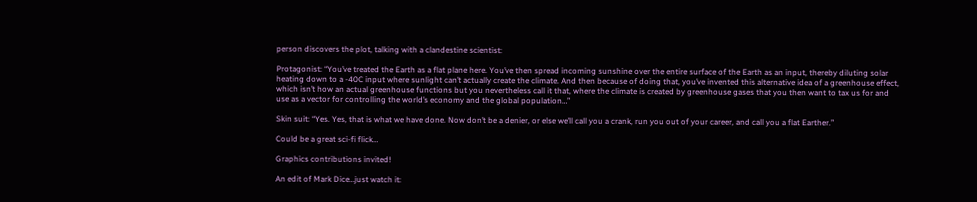person discovers the plot, talking with a clandestine scientist:

Protagonist: “You’ve treated the Earth as a flat plane here. You’ve then spread incoming sunshine over the entire surface of the Earth as an input, thereby diluting solar heating down to a -40C input where sunlight can’t actually create the climate. And then because of doing that, you’ve invented this alternative idea of a greenhouse effect, which isn’t how an actual greenhouse functions but you nevertheless call it that, where the climate is created by greenhouse gases that you then want to tax us for and use as a vector for controlling the world’s economy and the global population…”

Skin suit: “Yes. Yes, that is what we have done. Now don’t be a denier, or else we’ll call you a crank, run you out of your career, and call you a flat Earther.”

Could be a great sci-fi flick…

Graphics contributions invited!

An edit of Mark Dice…just watch it: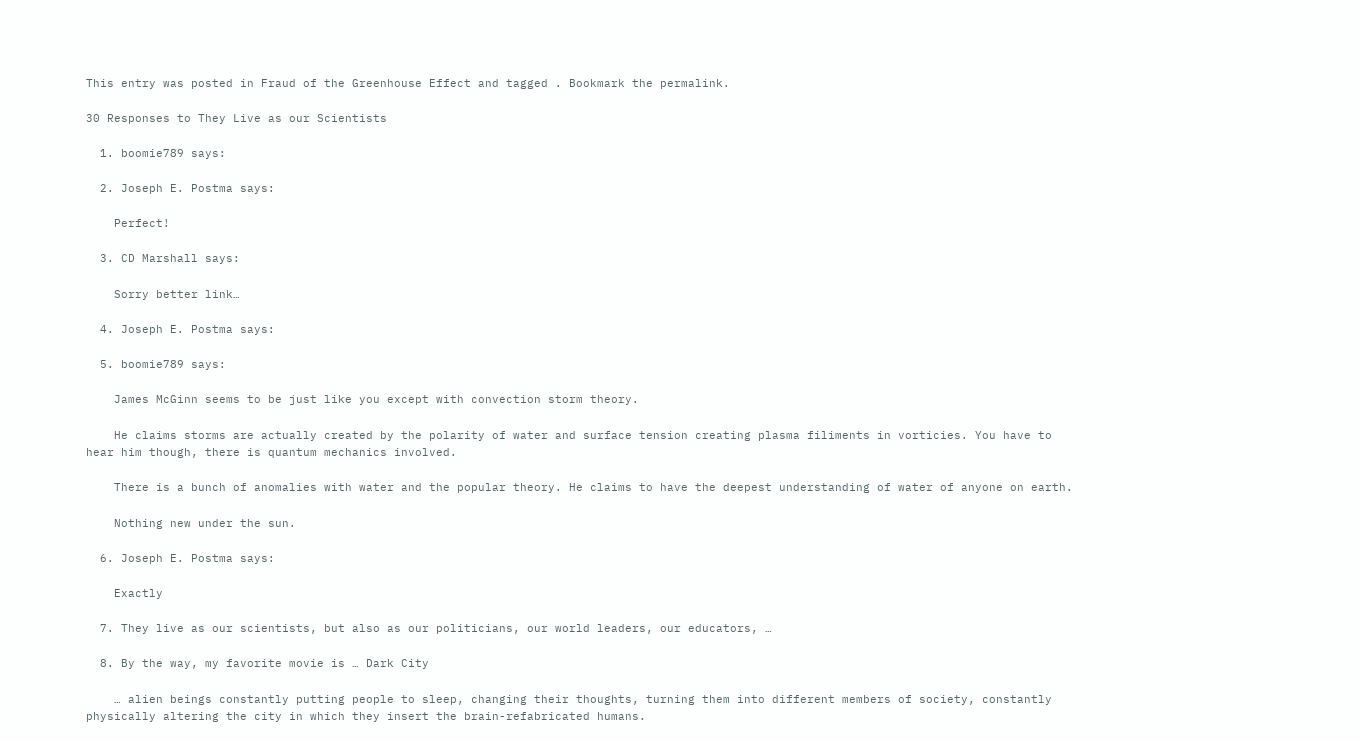This entry was posted in Fraud of the Greenhouse Effect and tagged . Bookmark the permalink.

30 Responses to They Live as our Scientists

  1. boomie789 says:

  2. Joseph E. Postma says:

    Perfect!

  3. CD Marshall says:

    Sorry better link…

  4. Joseph E. Postma says:

  5. boomie789 says:

    James McGinn seems to be just like you except with convection storm theory.

    He claims storms are actually created by the polarity of water and surface tension creating plasma filiments in vorticies. You have to hear him though, there is quantum mechanics involved.

    There is a bunch of anomalies with water and the popular theory. He claims to have the deepest understanding of water of anyone on earth.

    Nothing new under the sun.

  6. Joseph E. Postma says:

    Exactly

  7. They live as our scientists, but also as our politicians, our world leaders, our educators, …

  8. By the way, my favorite movie is … Dark City

    … alien beings constantly putting people to sleep, changing their thoughts, turning them into different members of society, constantly physically altering the city in which they insert the brain-refabricated humans.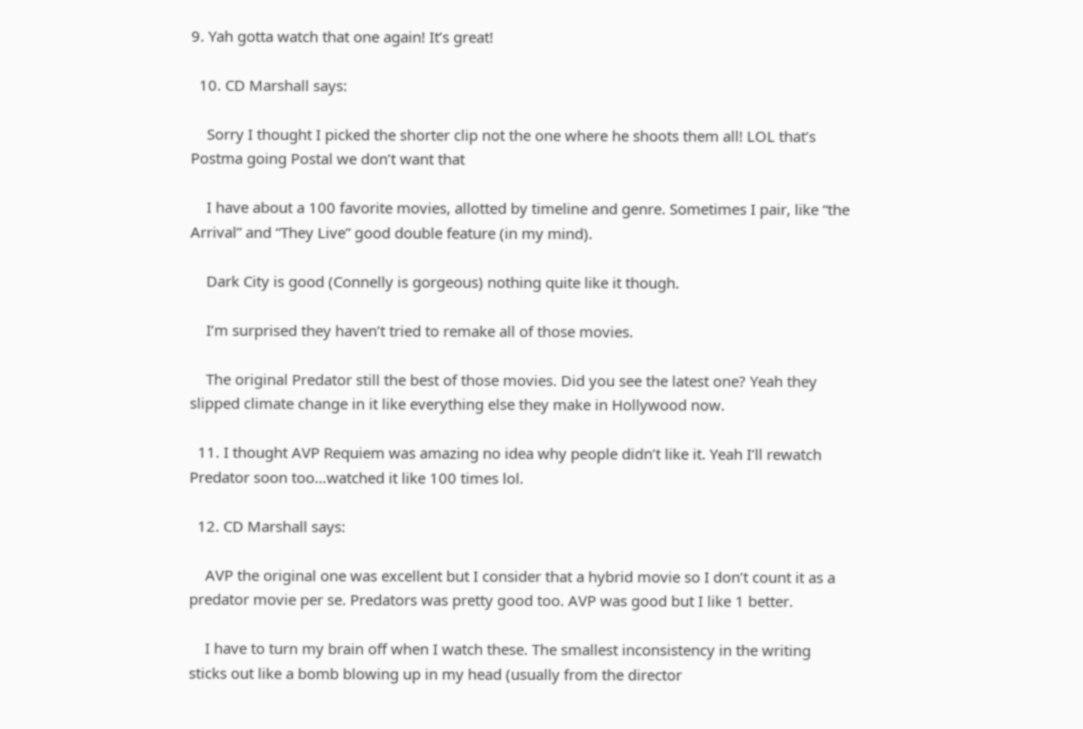9. Yah gotta watch that one again! It’s great!

  10. CD Marshall says:

    Sorry I thought I picked the shorter clip not the one where he shoots them all! LOL that’s Postma going Postal we don’t want that

    I have about a 100 favorite movies, allotted by timeline and genre. Sometimes I pair, like “the Arrival” and “They Live” good double feature (in my mind).

    Dark City is good (Connelly is gorgeous) nothing quite like it though.

    I’m surprised they haven’t tried to remake all of those movies.

    The original Predator still the best of those movies. Did you see the latest one? Yeah they slipped climate change in it like everything else they make in Hollywood now.

  11. I thought AVP Requiem was amazing no idea why people didn’t like it. Yeah I’ll rewatch Predator soon too…watched it like 100 times lol.

  12. CD Marshall says:

    AVP the original one was excellent but I consider that a hybrid movie so I don’t count it as a predator movie per se. Predators was pretty good too. AVP was good but I like 1 better.

    I have to turn my brain off when I watch these. The smallest inconsistency in the writing sticks out like a bomb blowing up in my head (usually from the director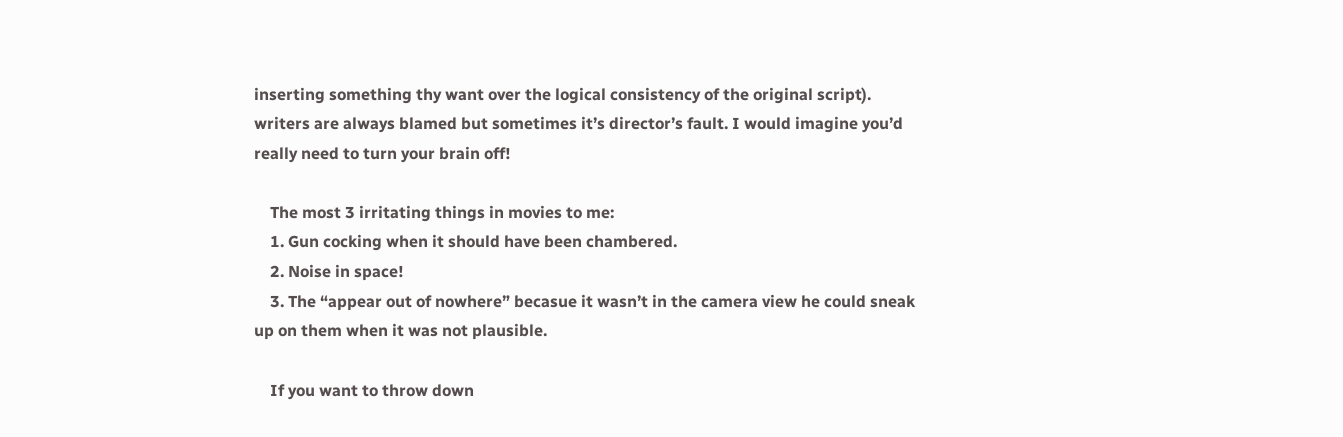inserting something thy want over the logical consistency of the original script). writers are always blamed but sometimes it’s director’s fault. I would imagine you’d really need to turn your brain off!

    The most 3 irritating things in movies to me:
    1. Gun cocking when it should have been chambered.
    2. Noise in space!
    3. The “appear out of nowhere” becasue it wasn’t in the camera view he could sneak up on them when it was not plausible.

    If you want to throw down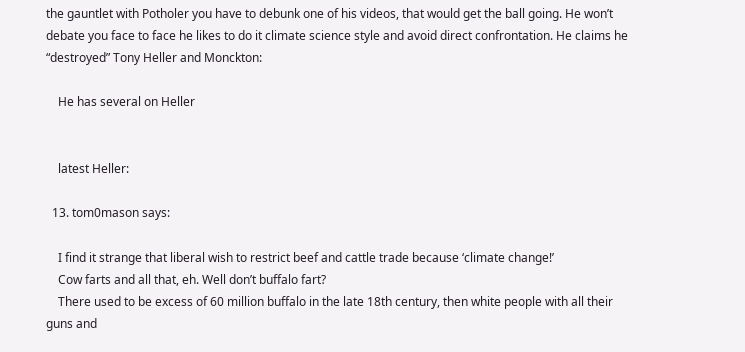the gauntlet with Potholer you have to debunk one of his videos, that would get the ball going. He won’t debate you face to face he likes to do it climate science style and avoid direct confrontation. He claims he “destroyed” Tony Heller and Monckton:

    He has several on Heller


    latest Heller:

  13. tom0mason says:

    I find it strange that liberal wish to restrict beef and cattle trade because ‘climate change!’
    Cow farts and all that, eh. Well don’t buffalo fart?
    There used to be excess of 60 million buffalo in the late 18th century, then white people with all their guns and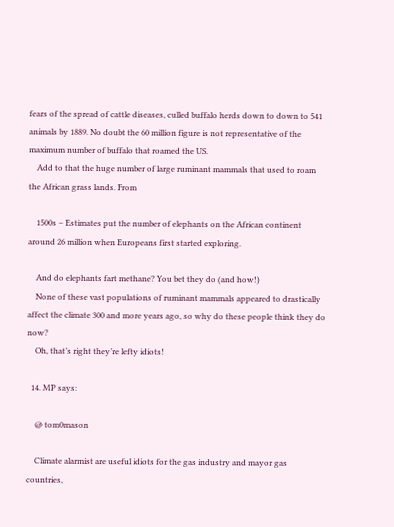fears of the spread of cattle diseases, culled buffalo herds down to down to 541 animals by 1889. No doubt the 60 million figure is not representative of the maximum number of buffalo that roamed the US.
    Add to that the huge number of large ruminant mammals that used to roam the African grass lands. From

    1500s – Estimates put the number of elephants on the African continent around 26 million when Europeans first started exploring.

    And do elephants fart methane? You bet they do (and how!)
    None of these vast populations of ruminant mammals appeared to drastically affect the climate 300 and more years ago, so why do these people think they do now?
    Oh, that’s right they’re lefty idiots!

  14. MP says:

    @ tom0mason

    Climate alarmist are useful idiots for the gas industry and mayor gas countries,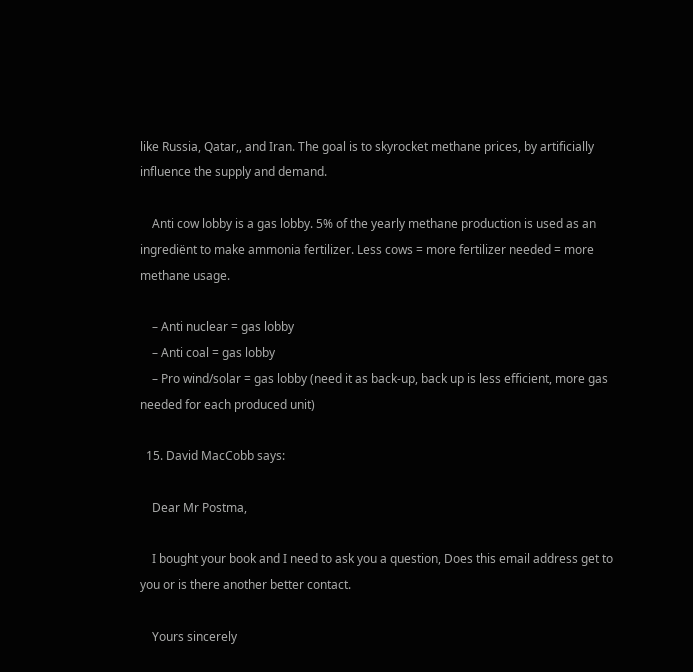like Russia, Qatar,, and Iran. The goal is to skyrocket methane prices, by artificially influence the supply and demand.

    Anti cow lobby is a gas lobby. 5% of the yearly methane production is used as an ingrediënt to make ammonia fertilizer. Less cows = more fertilizer needed = more methane usage.

    – Anti nuclear = gas lobby
    – Anti coal = gas lobby
    – Pro wind/solar = gas lobby (need it as back-up, back up is less efficient, more gas needed for each produced unit)

  15. David MacCobb says:

    Dear Mr Postma,

    I bought your book and I need to ask you a question, Does this email address get to you or is there another better contact.

    Yours sincerely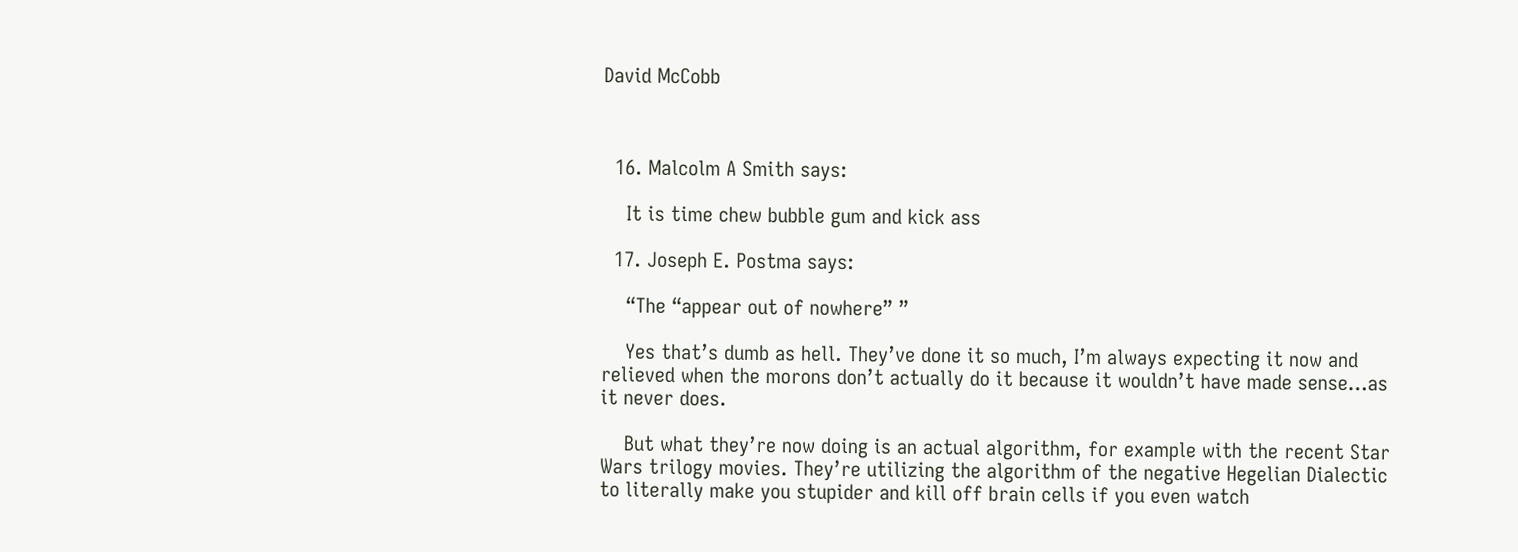David McCobb



  16. Malcolm A Smith says:

    It is time chew bubble gum and kick ass

  17. Joseph E. Postma says:

    “The “appear out of nowhere” ”

    Yes that’s dumb as hell. They’ve done it so much, I’m always expecting it now and relieved when the morons don’t actually do it because it wouldn’t have made sense…as it never does.

    But what they’re now doing is an actual algorithm, for example with the recent Star Wars trilogy movies. They’re utilizing the algorithm of the negative Hegelian Dialectic to literally make you stupider and kill off brain cells if you even watch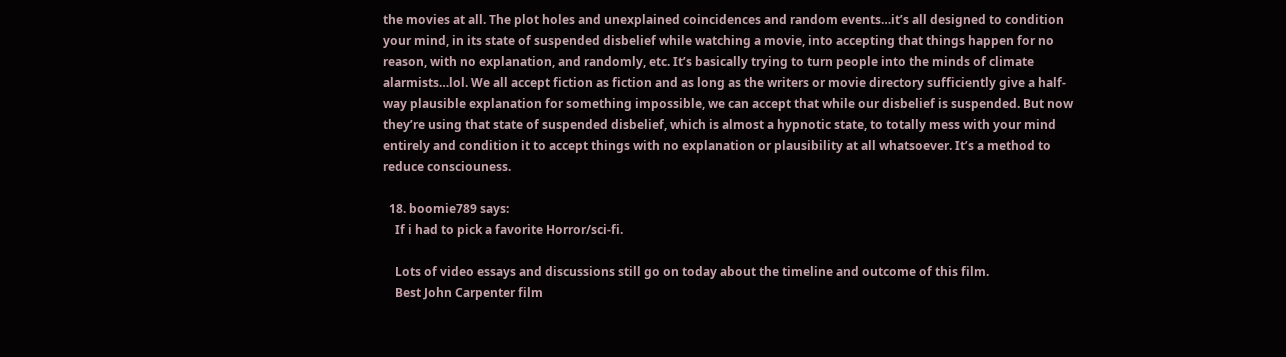the movies at all. The plot holes and unexplained coincidences and random events…it’s all designed to condition your mind, in its state of suspended disbelief while watching a movie, into accepting that things happen for no reason, with no explanation, and randomly, etc. It’s basically trying to turn people into the minds of climate alarmists…lol. We all accept fiction as fiction and as long as the writers or movie directory sufficiently give a half-way plausible explanation for something impossible, we can accept that while our disbelief is suspended. But now they’re using that state of suspended disbelief, which is almost a hypnotic state, to totally mess with your mind entirely and condition it to accept things with no explanation or plausibility at all whatsoever. It’s a method to reduce consciouness.

  18. boomie789 says:
    If i had to pick a favorite Horror/sci-fi.

    Lots of video essays and discussions still go on today about the timeline and outcome of this film.
    Best John Carpenter film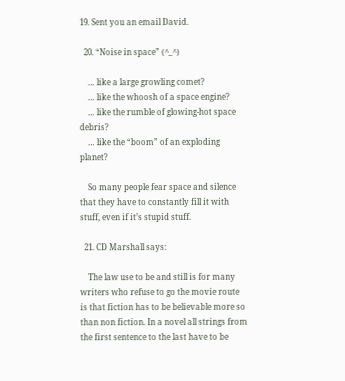19. Sent you an email David.

  20. “Noise in space” (^_^)

    … like a large growling comet?
    … like the whoosh of a space engine?
    … like the rumble of glowing-hot space debris?
    … like the “boom” of an exploding planet?

    So many people fear space and silence that they have to constantly fill it with stuff, even if it’s stupid stuff.

  21. CD Marshall says:

    The law use to be and still is for many writers who refuse to go the movie route is that fiction has to be believable more so than non fiction. In a novel all strings from the first sentence to the last have to be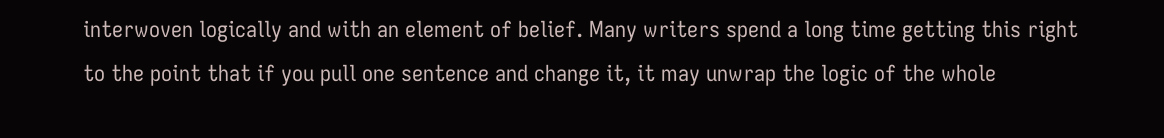interwoven logically and with an element of belief. Many writers spend a long time getting this right to the point that if you pull one sentence and change it, it may unwrap the logic of the whole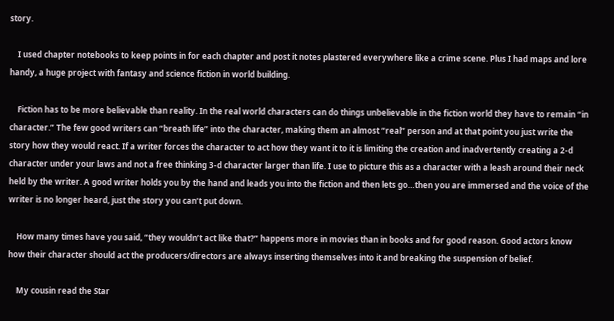story.

    I used chapter notebooks to keep points in for each chapter and post it notes plastered everywhere like a crime scene. Plus I had maps and lore handy, a huge project with fantasy and science fiction in world building.

    Fiction has to be more believable than reality. In the real world characters can do things unbelievable in the fiction world they have to remain “in character.” The few good writers can “breath life” into the character, making them an almost “real” person and at that point you just write the story how they would react. If a writer forces the character to act how they want it to it is limiting the creation and inadvertently creating a 2-d character under your laws and not a free thinking 3-d character larger than life. I use to picture this as a character with a leash around their neck held by the writer. A good writer holds you by the hand and leads you into the fiction and then lets go…then you are immersed and the voice of the writer is no longer heard, just the story you can’t put down.

    How many times have you said, “they wouldn’t act like that?” happens more in movies than in books and for good reason. Good actors know how their character should act the producers/directors are always inserting themselves into it and breaking the suspension of belief.

    My cousin read the Star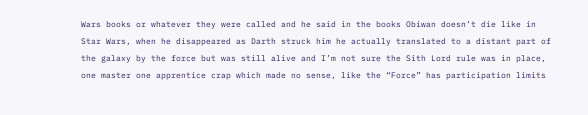Wars books or whatever they were called and he said in the books Obiwan doesn’t die like in Star Wars, when he disappeared as Darth struck him he actually translated to a distant part of the galaxy by the force but was still alive and I’m not sure the Sith Lord rule was in place, one master one apprentice crap which made no sense, like the “Force” has participation limits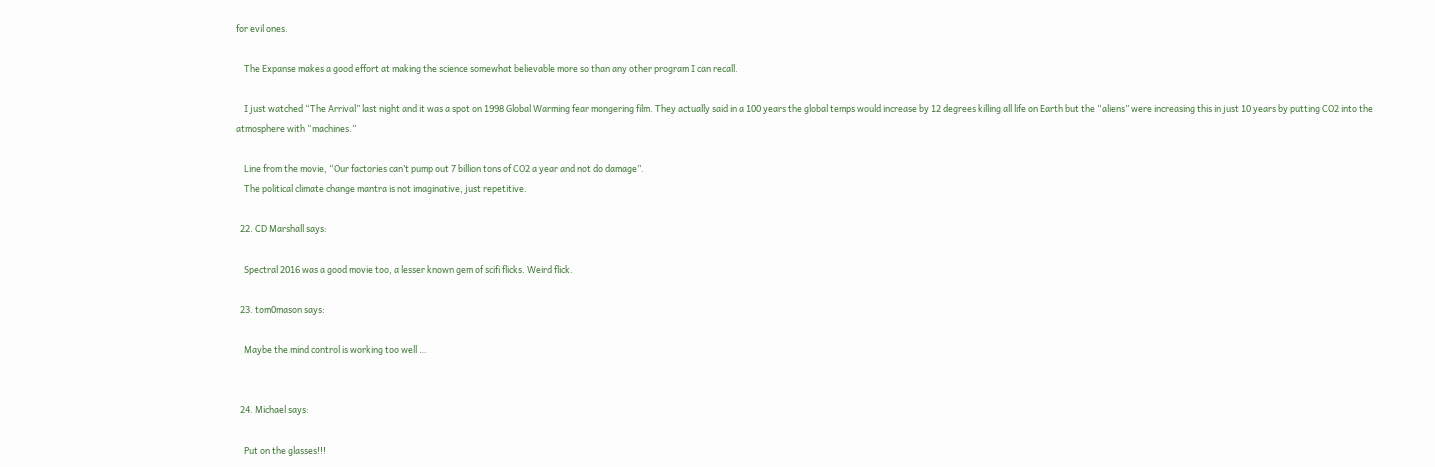for evil ones.

    The Expanse makes a good effort at making the science somewhat believable more so than any other program I can recall.

    I just watched “The Arrival” last night and it was a spot on 1998 Global Warming fear mongering film. They actually said in a 100 years the global temps would increase by 12 degrees killing all life on Earth but the “aliens” were increasing this in just 10 years by putting CO2 into the atmosphere with “machines.”

    Line from the movie, “Our factories can’t pump out 7 billion tons of CO2 a year and not do damage”.
    The political climate change mantra is not imaginative, just repetitive.

  22. CD Marshall says:

    Spectral 2016 was a good movie too, a lesser known gem of scifi flicks. Weird flick.

  23. tom0mason says:

    Maybe the mind control is working too well …


  24. Michael says:

    Put on the glasses!!!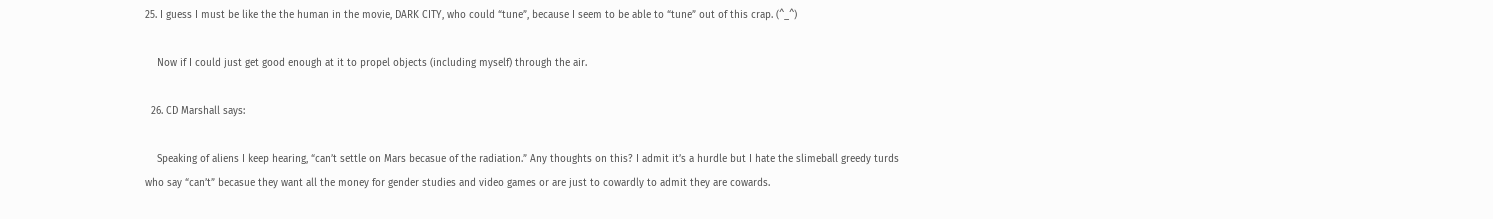25. I guess I must be like the the human in the movie, DARK CITY, who could “tune”, because I seem to be able to “tune” out of this crap. (^_^)

    Now if I could just get good enough at it to propel objects (including myself) through the air.

  26. CD Marshall says:

    Speaking of aliens I keep hearing, “can’t settle on Mars becasue of the radiation.” Any thoughts on this? I admit it’s a hurdle but I hate the slimeball greedy turds who say “can’t” becasue they want all the money for gender studies and video games or are just to cowardly to admit they are cowards.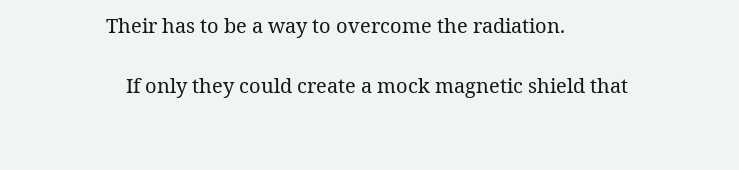Their has to be a way to overcome the radiation.

    If only they could create a mock magnetic shield that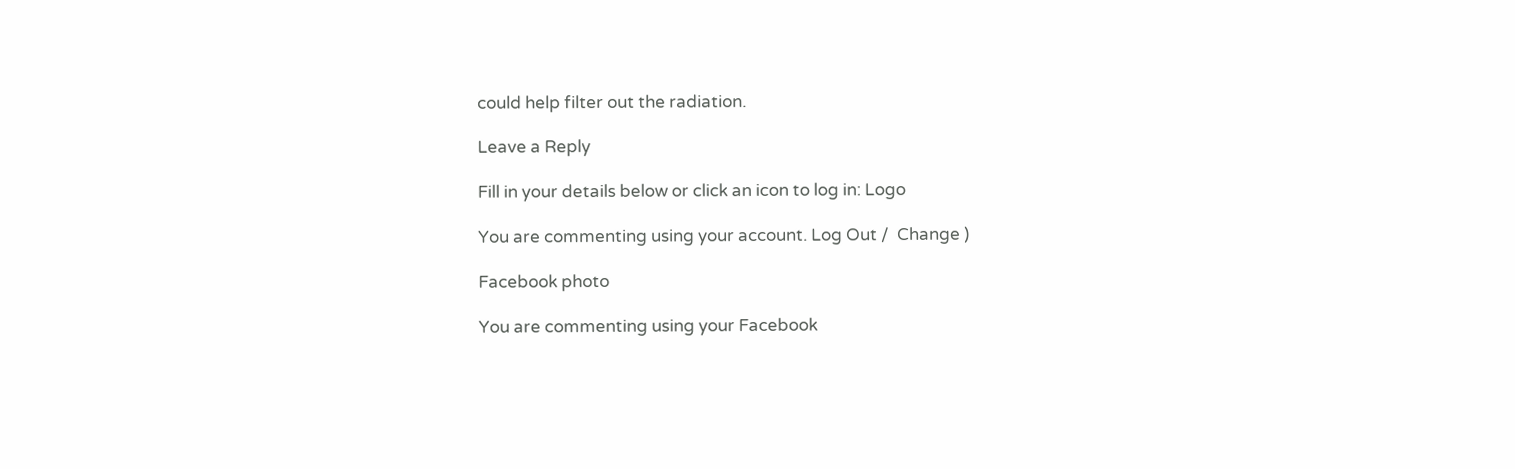could help filter out the radiation.

Leave a Reply

Fill in your details below or click an icon to log in: Logo

You are commenting using your account. Log Out /  Change )

Facebook photo

You are commenting using your Facebook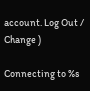account. Log Out /  Change )

Connecting to %s